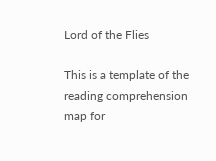Lord of the Flies

This is a template of the reading comprehension map for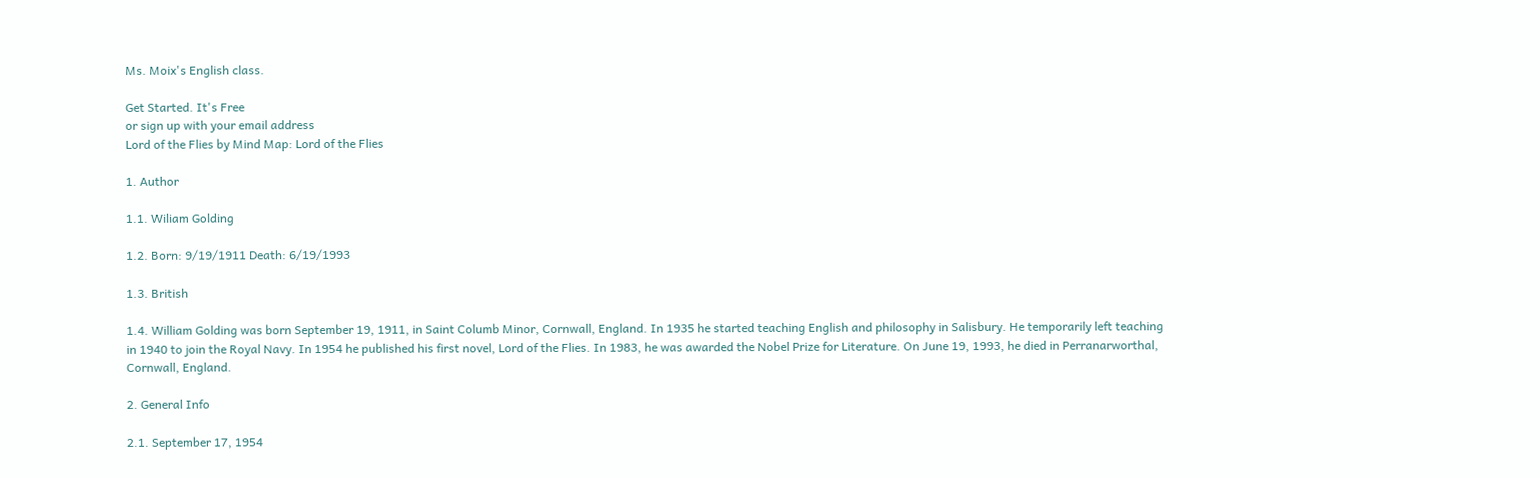Ms. Moix's English class.

Get Started. It's Free
or sign up with your email address
Lord of the Flies by Mind Map: Lord of the Flies

1. Author

1.1. Wiliam Golding

1.2. Born: 9/19/1911 Death: 6/19/1993

1.3. British

1.4. William Golding was born September 19, 1911, in Saint Columb Minor, Cornwall, England. In 1935 he started teaching English and philosophy in Salisbury. He temporarily left teaching in 1940 to join the Royal Navy. In 1954 he published his first novel, Lord of the Flies. In 1983, he was awarded the Nobel Prize for Literature. On June 19, 1993, he died in Perranarworthal, Cornwall, England.

2. General Info

2.1. September 17, 1954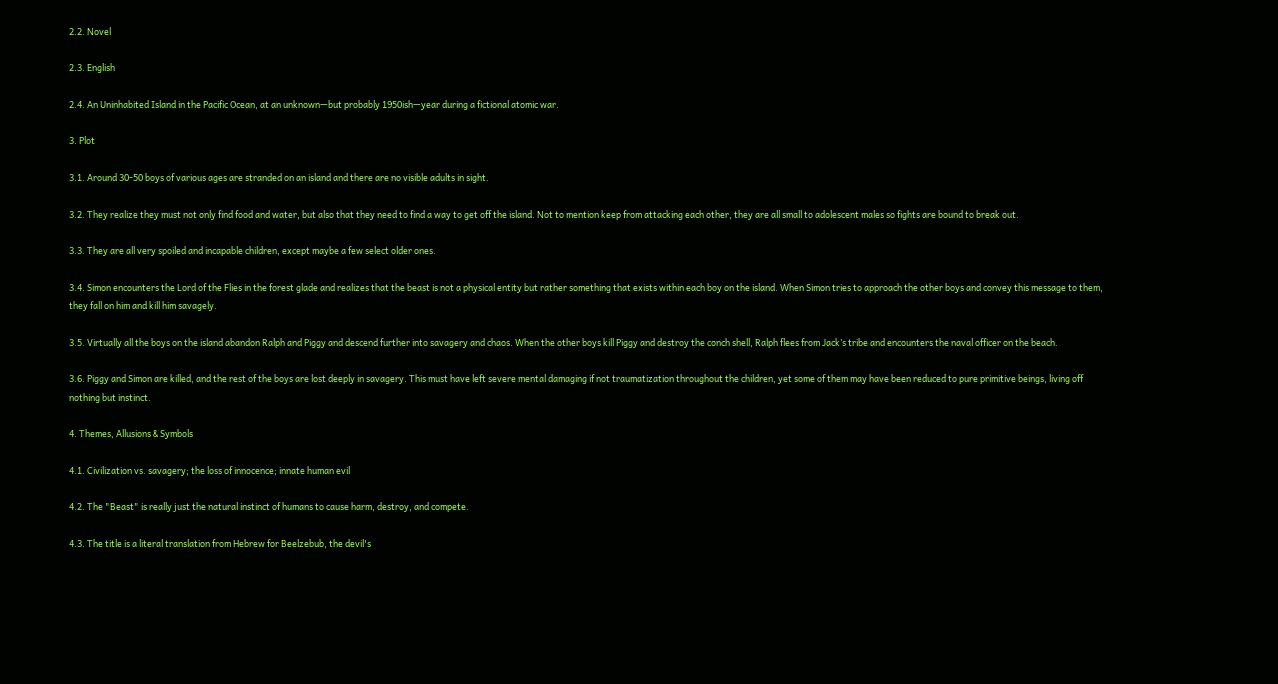2.2. Novel

2.3. English

2.4. An Uninhabited Island in the Pacific Ocean, at an unknown—but probably 1950ish—year during a fictional atomic war.

3. Plot

3.1. Around 30-50 boys of various ages are stranded on an island and there are no visible adults in sight.

3.2. They realize they must not only find food and water, but also that they need to find a way to get off the island. Not to mention keep from attacking each other, they are all small to adolescent males so fights are bound to break out.

3.3. They are all very spoiled and incapable children, except maybe a few select older ones.

3.4. Simon encounters the Lord of the Flies in the forest glade and realizes that the beast is not a physical entity but rather something that exists within each boy on the island. When Simon tries to approach the other boys and convey this message to them, they fall on him and kill him savagely.

3.5. Virtually all the boys on the island abandon Ralph and Piggy and descend further into savagery and chaos. When the other boys kill Piggy and destroy the conch shell, Ralph flees from Jack’s tribe and encounters the naval officer on the beach.

3.6. Piggy and Simon are killed, and the rest of the boys are lost deeply in savagery. This must have left severe mental damaging if not traumatization throughout the children, yet some of them may have been reduced to pure primitive beings, living off nothing but instinct.

4. Themes, Allusions & Symbols

4.1. Civilization vs. savagery; the loss of innocence; innate human evil

4.2. The "Beast" is really just the natural instinct of humans to cause harm, destroy, and compete.

4.3. The title is a literal translation from Hebrew for Beelzebub, the devil's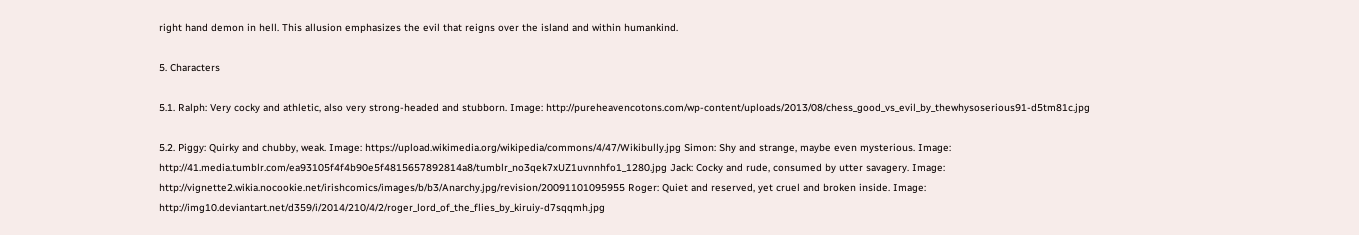right hand demon in hell. This allusion emphasizes the evil that reigns over the island and within humankind.

5. Characters

5.1. Ralph: Very cocky and athletic, also very strong-headed and stubborn. Image: http://pureheavencotons.com/wp-content/uploads/2013/08/chess_good_vs_evil_by_thewhysoserious91-d5tm81c.jpg

5.2. Piggy: Quirky and chubby, weak. Image: https://upload.wikimedia.org/wikipedia/commons/4/47/Wikibully.jpg Simon: Shy and strange, maybe even mysterious. Image: http://41.media.tumblr.com/ea93105f4f4b90e5f4815657892814a8/tumblr_no3qek7xUZ1uvnnhfo1_1280.jpg Jack: Cocky and rude, consumed by utter savagery. Image: http://vignette2.wikia.nocookie.net/irishcomics/images/b/b3/Anarchy.jpg/revision/20091101095955 Roger: Quiet and reserved, yet cruel and broken inside. Image: http://img10.deviantart.net/d359/i/2014/210/4/2/roger_lord_of_the_flies_by_kiruiy-d7sqqmh.jpg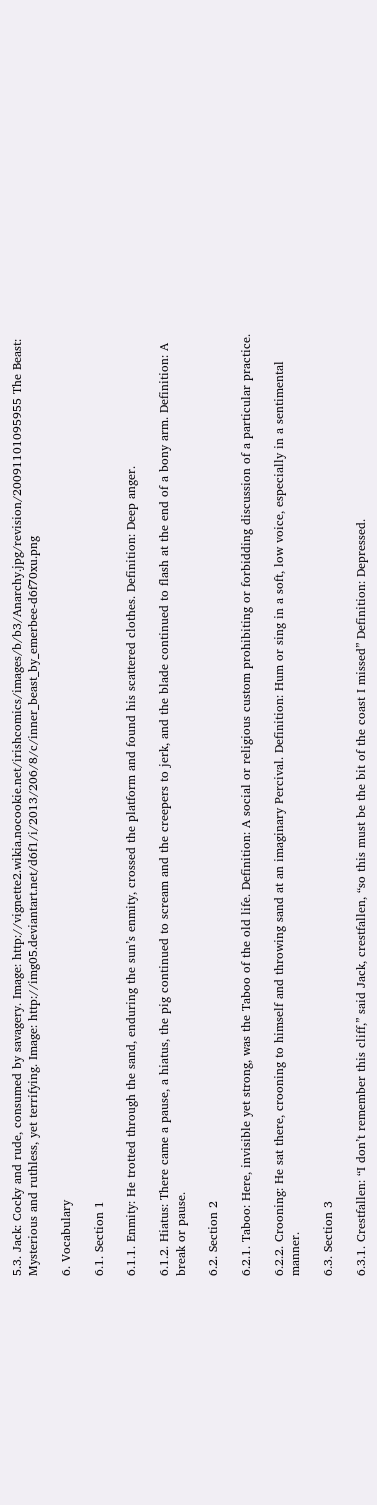5.3. Jack: Cocky and rude, consumed by savagery. Image: http://vignette2.wikia.nocookie.net/irishcomics/images/b/b3/Anarchy.jpg/revision/20091101095955 The Beast: Mysterious and ruthless, yet terrifying. Image: http://img05.deviantart.net/d6f1/i/2013/206/8/c/inner_beast_by_emerbee-d6f70xu.png

6. Vocabulary

6.1. Section 1

6.1.1. Enmity: He trotted through the sand, enduring the sun’s enmity, crossed the platform and found his scattered clothes. Definition: Deep anger.

6.1.2. Hiatus: There came a pause, a hiatus, the pig continued to scream and the creepers to jerk, and the blade continued to flash at the end of a bony arm. Definition: A break or pause.

6.2. Section 2

6.2.1. Taboo: Here, invisible yet strong, was the Taboo of the old life. Definition: A social or religious custom prohibiting or forbidding discussion of a particular practice.

6.2.2. Crooning: He sat there, crooning to himself and throwing sand at an imaginary Percival. Definition: Hum or sing in a soft, low voice, especially in a sentimental manner.

6.3. Section 3

6.3.1. Crestfallen: “I don’t remember this cliff,” said Jack, crestfallen, “so this must be the bit of the coast I missed” Definition: Depressed.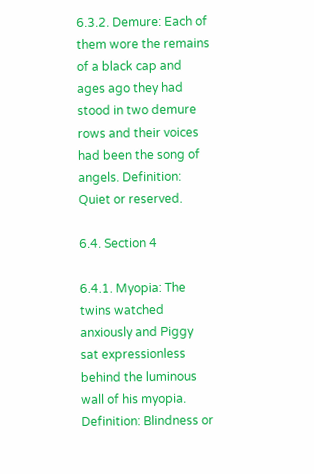6.3.2. Demure: Each of them wore the remains of a black cap and ages ago they had stood in two demure rows and their voices had been the song of angels. Definition: Quiet or reserved.

6.4. Section 4

6.4.1. Myopia: The twins watched anxiously and Piggy sat expressionless behind the luminous wall of his myopia. Definition: Blindness or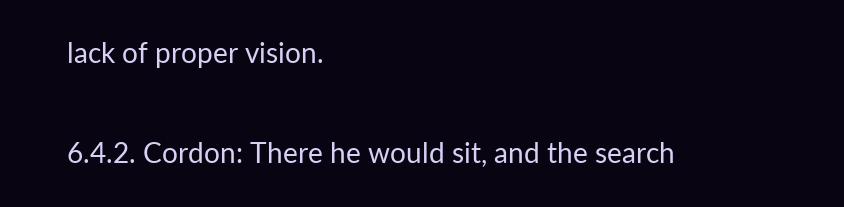lack of proper vision.

6.4.2. Cordon: There he would sit, and the search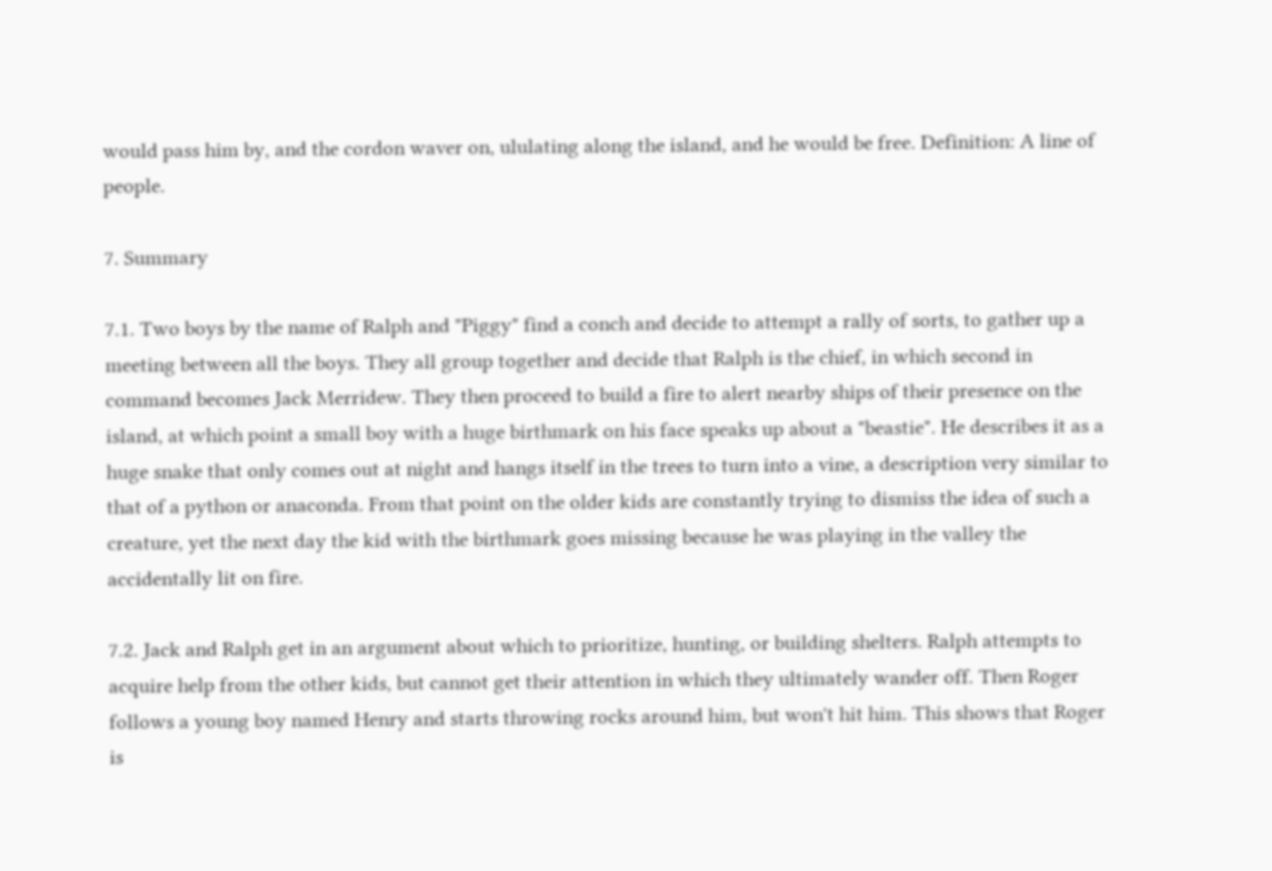would pass him by, and the cordon waver on, ululating along the island, and he would be free. Definition: A line of people.

7. Summary

7.1. Two boys by the name of Ralph and "Piggy" find a conch and decide to attempt a rally of sorts, to gather up a meeting between all the boys. They all group together and decide that Ralph is the chief, in which second in command becomes Jack Merridew. They then proceed to build a fire to alert nearby ships of their presence on the island, at which point a small boy with a huge birthmark on his face speaks up about a "beastie". He describes it as a huge snake that only comes out at night and hangs itself in the trees to turn into a vine, a description very similar to that of a python or anaconda. From that point on the older kids are constantly trying to dismiss the idea of such a creature, yet the next day the kid with the birthmark goes missing because he was playing in the valley the accidentally lit on fire.

7.2. Jack and Ralph get in an argument about which to prioritize, hunting, or building shelters. Ralph attempts to acquire help from the other kids, but cannot get their attention in which they ultimately wander off. Then Roger follows a young boy named Henry and starts throwing rocks around him, but won't hit him. This shows that Roger is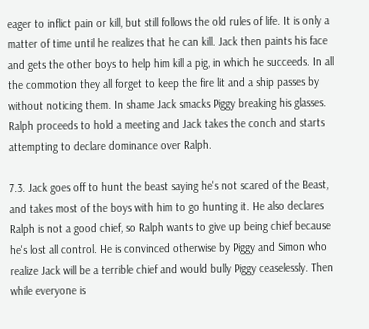eager to inflict pain or kill, but still follows the old rules of life. It is only a matter of time until he realizes that he can kill. Jack then paints his face and gets the other boys to help him kill a pig, in which he succeeds. In all the commotion they all forget to keep the fire lit and a ship passes by without noticing them. In shame Jack smacks Piggy breaking his glasses. Ralph proceeds to hold a meeting and Jack takes the conch and starts attempting to declare dominance over Ralph.

7.3. Jack goes off to hunt the beast saying he's not scared of the Beast, and takes most of the boys with him to go hunting it. He also declares Ralph is not a good chief, so Ralph wants to give up being chief because he's lost all control. He is convinced otherwise by Piggy and Simon who realize Jack will be a terrible chief and would bully Piggy ceaselessly. Then while everyone is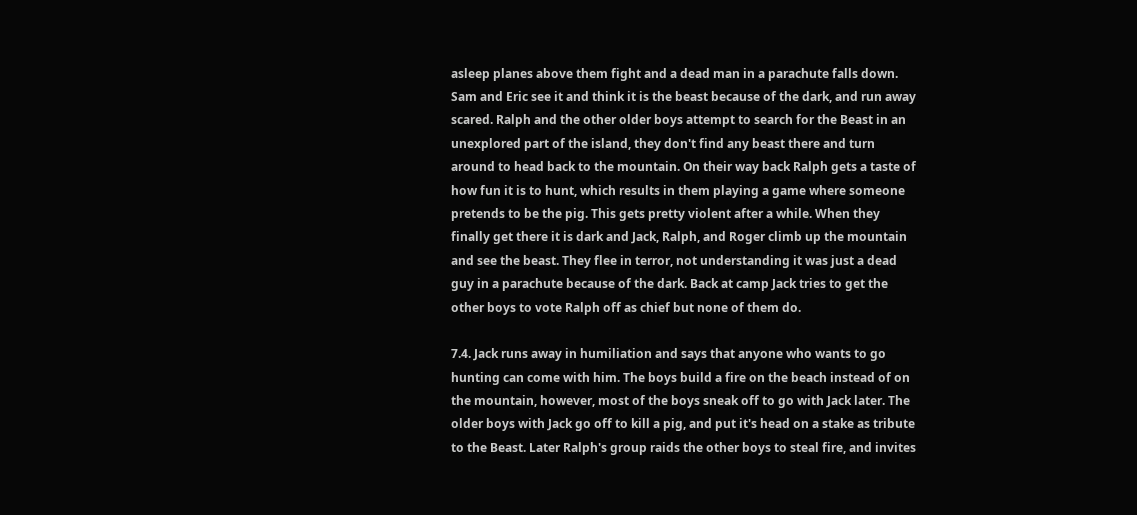asleep planes above them fight and a dead man in a parachute falls down. Sam and Eric see it and think it is the beast because of the dark, and run away scared. Ralph and the other older boys attempt to search for the Beast in an unexplored part of the island, they don't find any beast there and turn around to head back to the mountain. On their way back Ralph gets a taste of how fun it is to hunt, which results in them playing a game where someone pretends to be the pig. This gets pretty violent after a while. When they finally get there it is dark and Jack, Ralph, and Roger climb up the mountain and see the beast. They flee in terror, not understanding it was just a dead guy in a parachute because of the dark. Back at camp Jack tries to get the other boys to vote Ralph off as chief but none of them do.

7.4. Jack runs away in humiliation and says that anyone who wants to go hunting can come with him. The boys build a fire on the beach instead of on the mountain, however, most of the boys sneak off to go with Jack later. The older boys with Jack go off to kill a pig, and put it's head on a stake as tribute to the Beast. Later Ralph's group raids the other boys to steal fire, and invites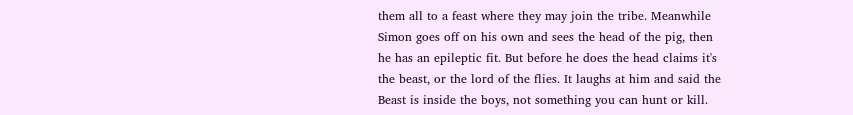them all to a feast where they may join the tribe. Meanwhile Simon goes off on his own and sees the head of the pig, then he has an epileptic fit. But before he does the head claims it's the beast, or the lord of the flies. It laughs at him and said the Beast is inside the boys, not something you can hunt or kill.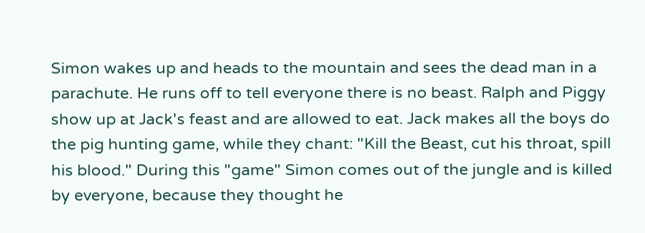Simon wakes up and heads to the mountain and sees the dead man in a parachute. He runs off to tell everyone there is no beast. Ralph and Piggy show up at Jack's feast and are allowed to eat. Jack makes all the boys do the pig hunting game, while they chant: "Kill the Beast, cut his throat, spill his blood." During this "game" Simon comes out of the jungle and is killed by everyone, because they thought he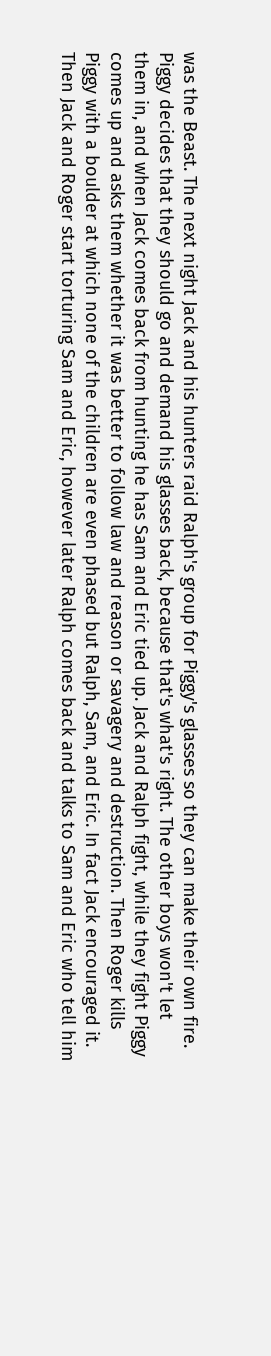was the Beast. The next night Jack and his hunters raid Ralph's group for Piggy's glasses so they can make their own fire. Piggy decides that they should go and demand his glasses back, because that's what's right. The other boys won't let them in, and when Jack comes back from hunting he has Sam and Eric tied up. Jack and Ralph fight, while they fight Piggy comes up and asks them whether it was better to follow law and reason or savagery and destruction. Then Roger kills Piggy with a boulder at which none of the children are even phased but Ralph, Sam, and Eric. In fact Jack encouraged it. Then Jack and Roger start torturing Sam and Eric, however later Ralph comes back and talks to Sam and Eric who tell him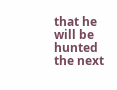that he will be hunted the next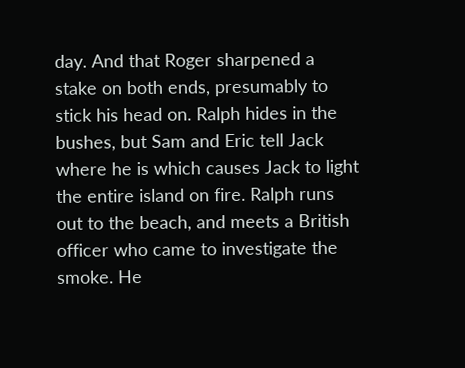day. And that Roger sharpened a stake on both ends, presumably to stick his head on. Ralph hides in the bushes, but Sam and Eric tell Jack where he is which causes Jack to light the entire island on fire. Ralph runs out to the beach, and meets a British officer who came to investigate the smoke. He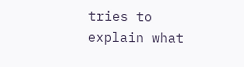tries to explain what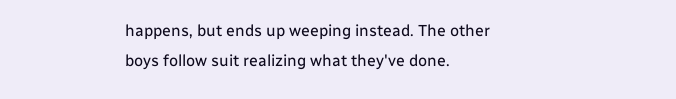happens, but ends up weeping instead. The other boys follow suit realizing what they've done.